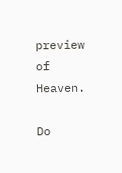preview of Heaven.

Do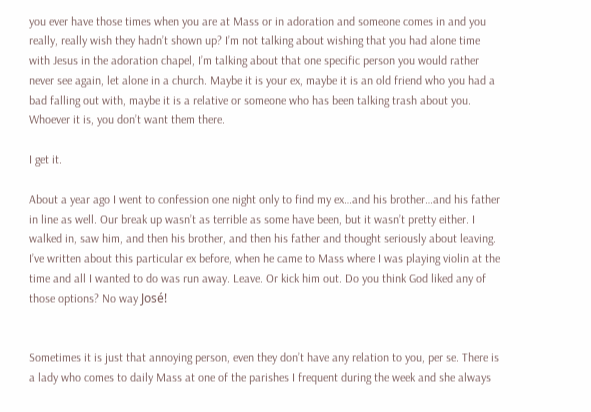you ever have those times when you are at Mass or in adoration and someone comes in and you really, really wish they hadn’t shown up? I’m not talking about wishing that you had alone time with Jesus in the adoration chapel, I’m talking about that one specific person you would rather never see again, let alone in a church. Maybe it is your ex, maybe it is an old friend who you had a bad falling out with, maybe it is a relative or someone who has been talking trash about you. Whoever it is, you don’t want them there.

I get it.

About a year ago I went to confession one night only to find my ex…and his brother…and his father in line as well. Our break up wasn’t as terrible as some have been, but it wasn’t pretty either. I walked in, saw him, and then his brother, and then his father and thought seriously about leaving. I’ve written about this particular ex before, when he came to Mass where I was playing violin at the time and all I wanted to do was run away. Leave. Or kick him out. Do you think God liked any of those options? No way José!


Sometimes it is just that annoying person, even they don’t have any relation to you, per se. There is a lady who comes to daily Mass at one of the parishes I frequent during the week and she always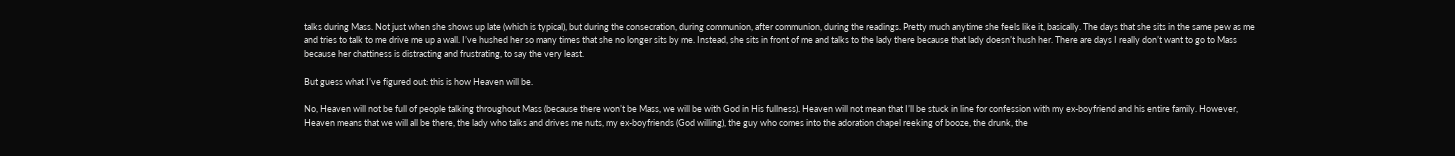talks during Mass. Not just when she shows up late (which is typical), but during the consecration, during communion, after communion, during the readings. Pretty much anytime she feels like it, basically. The days that she sits in the same pew as me and tries to talk to me drive me up a wall. I’ve hushed her so many times that she no longer sits by me. Instead, she sits in front of me and talks to the lady there because that lady doesn’t hush her. There are days I really don’t want to go to Mass because her chattiness is distracting and frustrating, to say the very least.

But guess what I’ve figured out: this is how Heaven will be.

No, Heaven will not be full of people talking throughout Mass (because there won’t be Mass, we will be with God in His fullness). Heaven will not mean that I’ll be stuck in line for confession with my ex-boyfriend and his entire family. However, Heaven means that we will all be there, the lady who talks and drives me nuts, my ex-boyfriends (God willing), the guy who comes into the adoration chapel reeking of booze, the drunk, the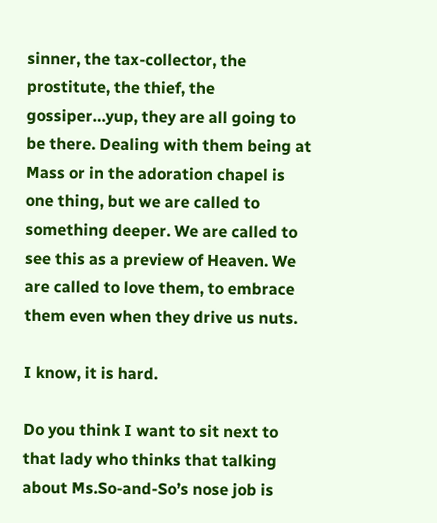sinner, the tax-collector, the prostitute, the thief, the gossiper…yup, they are all going to be there. Dealing with them being at Mass or in the adoration chapel is one thing, but we are called to something deeper. We are called to see this as a preview of Heaven. We are called to love them, to embrace them even when they drive us nuts.

I know, it is hard.

Do you think I want to sit next to that lady who thinks that talking about Ms.So-and-So’s nose job is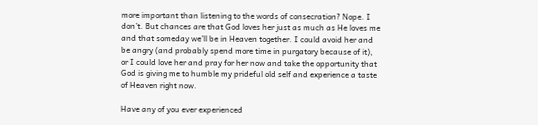more important than listening to the words of consecration? Nope. I don’t. But chances are that God loves her just as much as He loves me and that someday we’ll be in Heaven together. I could avoid her and be angry (and probably spend more time in purgatory because of it), or I could love her and pray for her now and take the opportunity that God is giving me to humble my prideful old self and experience a taste of Heaven right now.

Have any of you ever experienced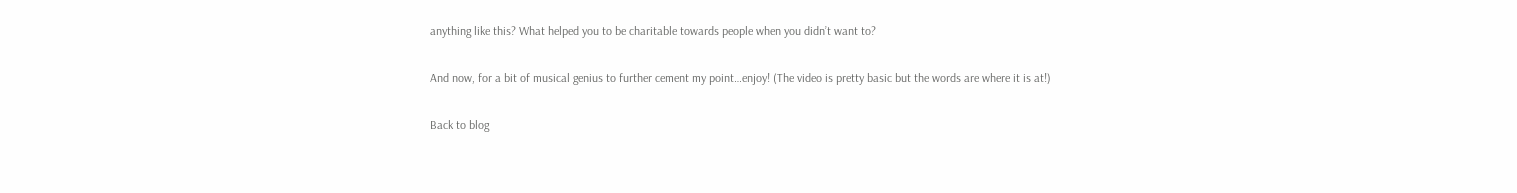anything like this? What helped you to be charitable towards people when you didn’t want to?

And now, for a bit of musical genius to further cement my point…enjoy! (The video is pretty basic but the words are where it is at!)

Back to blog